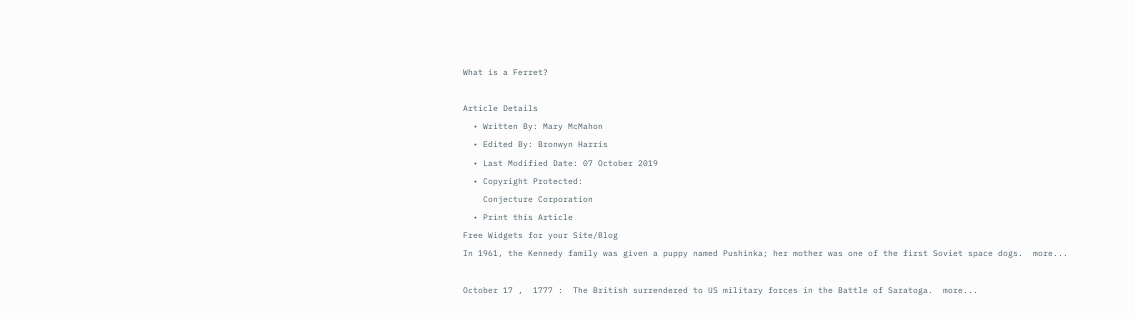What is a Ferret?

Article Details
  • Written By: Mary McMahon
  • Edited By: Bronwyn Harris
  • Last Modified Date: 07 October 2019
  • Copyright Protected:
    Conjecture Corporation
  • Print this Article
Free Widgets for your Site/Blog
In 1961, the Kennedy family was given a puppy named Pushinka; her mother was one of the first Soviet space dogs.  more...

October 17 ,  1777 :  The British surrendered to US military forces in the Battle of Saratoga.  more...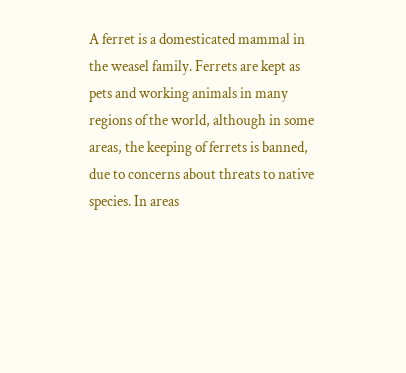A ferret is a domesticated mammal in the weasel family. Ferrets are kept as pets and working animals in many regions of the world, although in some areas, the keeping of ferrets is banned, due to concerns about threats to native species. In areas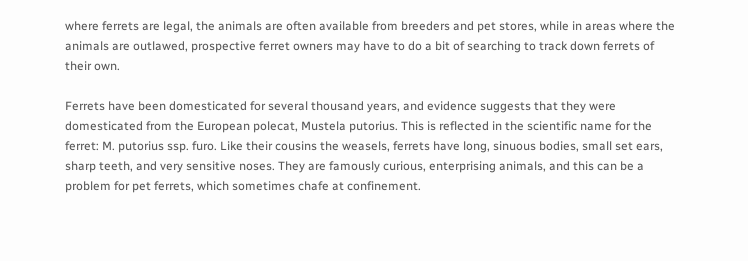where ferrets are legal, the animals are often available from breeders and pet stores, while in areas where the animals are outlawed, prospective ferret owners may have to do a bit of searching to track down ferrets of their own.

Ferrets have been domesticated for several thousand years, and evidence suggests that they were domesticated from the European polecat, Mustela putorius. This is reflected in the scientific name for the ferret: M. putorius ssp. furo. Like their cousins the weasels, ferrets have long, sinuous bodies, small set ears, sharp teeth, and very sensitive noses. They are famously curious, enterprising animals, and this can be a problem for pet ferrets, which sometimes chafe at confinement.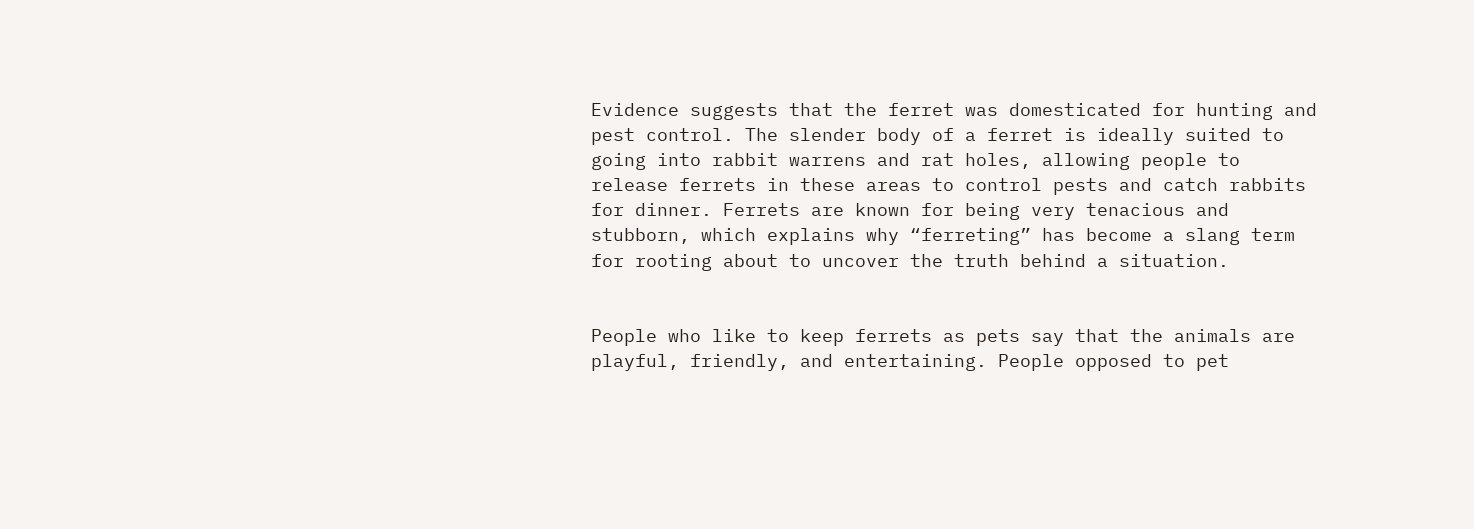Evidence suggests that the ferret was domesticated for hunting and pest control. The slender body of a ferret is ideally suited to going into rabbit warrens and rat holes, allowing people to release ferrets in these areas to control pests and catch rabbits for dinner. Ferrets are known for being very tenacious and stubborn, which explains why “ferreting” has become a slang term for rooting about to uncover the truth behind a situation.


People who like to keep ferrets as pets say that the animals are playful, friendly, and entertaining. People opposed to pet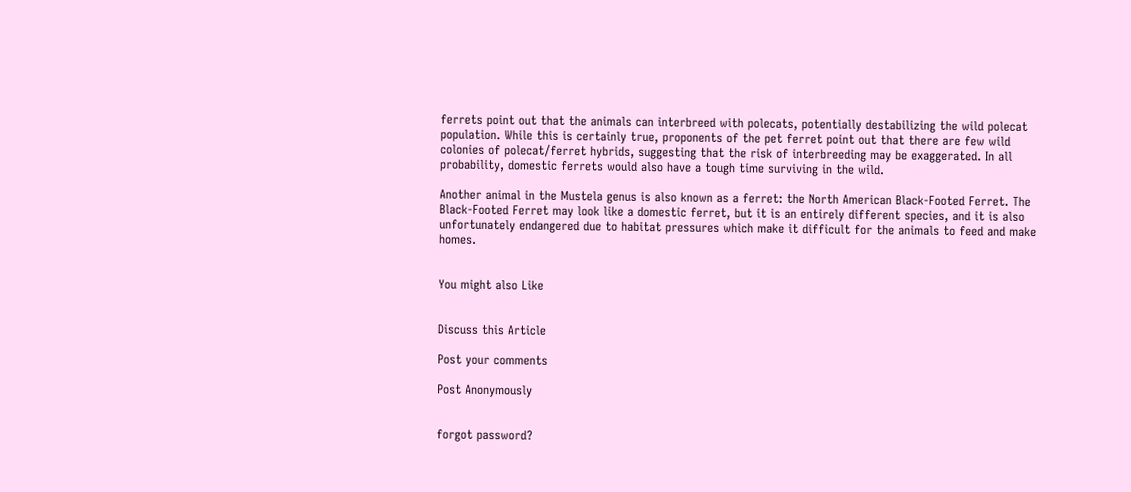ferrets point out that the animals can interbreed with polecats, potentially destabilizing the wild polecat population. While this is certainly true, proponents of the pet ferret point out that there are few wild colonies of polecat/ferret hybrids, suggesting that the risk of interbreeding may be exaggerated. In all probability, domestic ferrets would also have a tough time surviving in the wild.

Another animal in the Mustela genus is also known as a ferret: the North American Black-Footed Ferret. The Black-Footed Ferret may look like a domestic ferret, but it is an entirely different species, and it is also unfortunately endangered due to habitat pressures which make it difficult for the animals to feed and make homes.


You might also Like


Discuss this Article

Post your comments

Post Anonymously


forgot password?